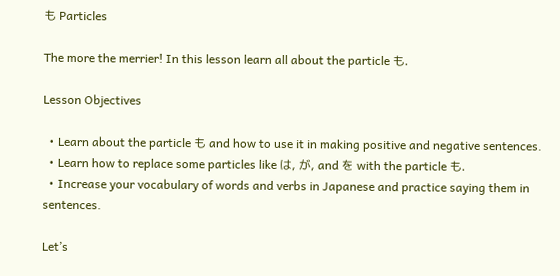も Particles

The more the merrier! In this lesson learn all about the particle も.

Lesson Objectives

  • Learn about the particle も and how to use it in making positive and negative sentences.
  • Learn how to replace some particles like は, が, and を with the particle も.
  • Increase your vocabulary of words and verbs in Japanese and practice saying them in sentences.

Let’s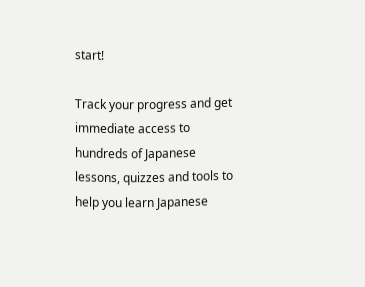start!

Track your progress and get immediate access to hundreds of Japanese lessons, quizzes and tools to help you learn Japanese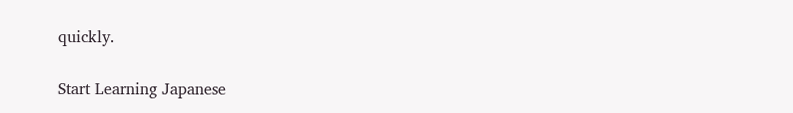quickly.

Start Learning Japanese